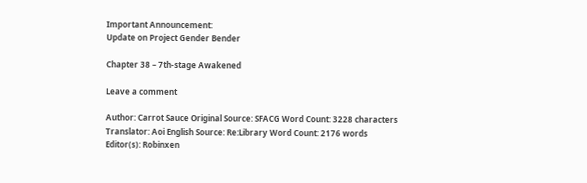Important Announcement:
Update on Project Gender Bender

Chapter 38 – 7th-stage Awakened

Leave a comment

Author: Carrot Sauce Original Source: SFACG Word Count: 3228 characters
Translator: Aoi English Source: Re:Library Word Count: 2176 words
Editor(s): Robinxen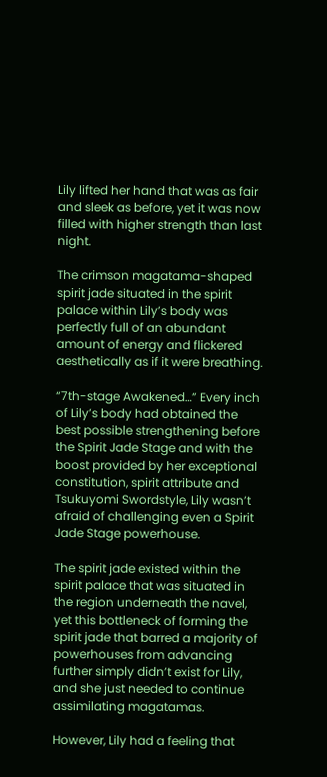Lily lifted her hand that was as fair and sleek as before, yet it was now filled with higher strength than last night.

The crimson magatama-shaped spirit jade situated in the spirit palace within Lily’s body was perfectly full of an abundant amount of energy and flickered aesthetically as if it were breathing.

“7th-stage Awakened…” Every inch of Lily’s body had obtained the best possible strengthening before the Spirit Jade Stage and with the boost provided by her exceptional constitution, spirit attribute and Tsukuyomi Swordstyle, Lily wasn’t afraid of challenging even a Spirit Jade Stage powerhouse.

The spirit jade existed within the spirit palace that was situated in the region underneath the navel, yet this bottleneck of forming the spirit jade that barred a majority of powerhouses from advancing further simply didn’t exist for Lily, and she just needed to continue assimilating magatamas.

However, Lily had a feeling that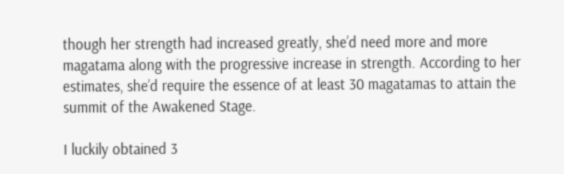though her strength had increased greatly, she’d need more and more magatama along with the progressive increase in strength. According to her estimates, she’d require the essence of at least 30 magatamas to attain the summit of the Awakened Stage.

I luckily obtained 3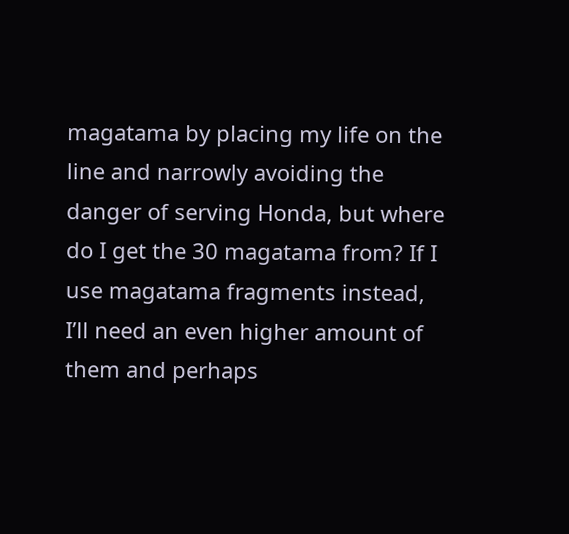magatama by placing my life on the line and narrowly avoiding the danger of serving Honda, but where do I get the 30 magatama from? If I use magatama fragments instead, I’ll need an even higher amount of them and perhaps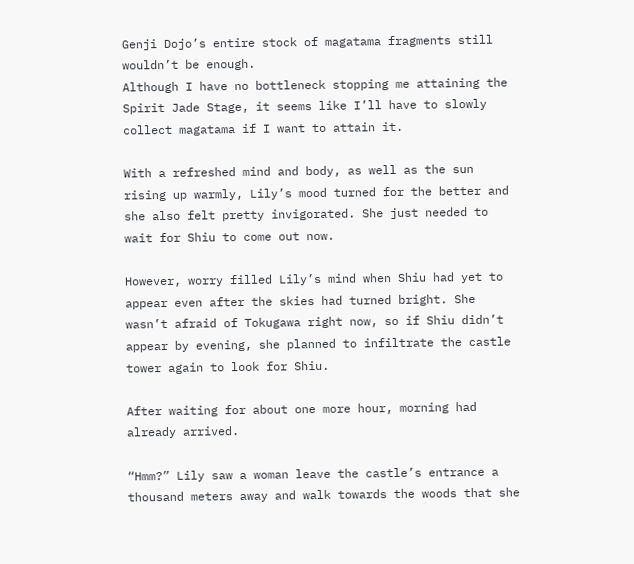Genji Dojo’s entire stock of magatama fragments still wouldn’t be enough.
Although I have no bottleneck stopping me attaining the Spirit Jade Stage, it seems like I’ll have to slowly collect magatama if I want to attain it.

With a refreshed mind and body, as well as the sun rising up warmly, Lily’s mood turned for the better and she also felt pretty invigorated. She just needed to wait for Shiu to come out now.

However, worry filled Lily’s mind when Shiu had yet to appear even after the skies had turned bright. She wasn’t afraid of Tokugawa right now, so if Shiu didn’t appear by evening, she planned to infiltrate the castle tower again to look for Shiu.

After waiting for about one more hour, morning had already arrived.

“Hmm?” Lily saw a woman leave the castle’s entrance a thousand meters away and walk towards the woods that she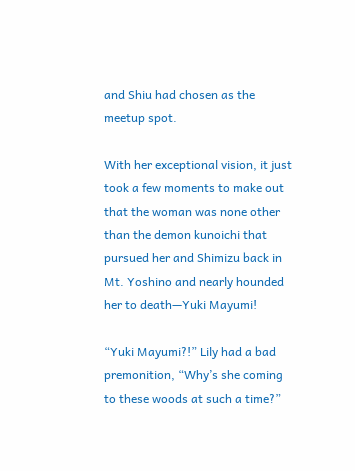and Shiu had chosen as the meetup spot.

With her exceptional vision, it just took a few moments to make out that the woman was none other than the demon kunoichi that pursued her and Shimizu back in Mt. Yoshino and nearly hounded her to death—Yuki Mayumi!

“Yuki Mayumi?!” Lily had a bad premonition, “Why’s she coming to these woods at such a time?”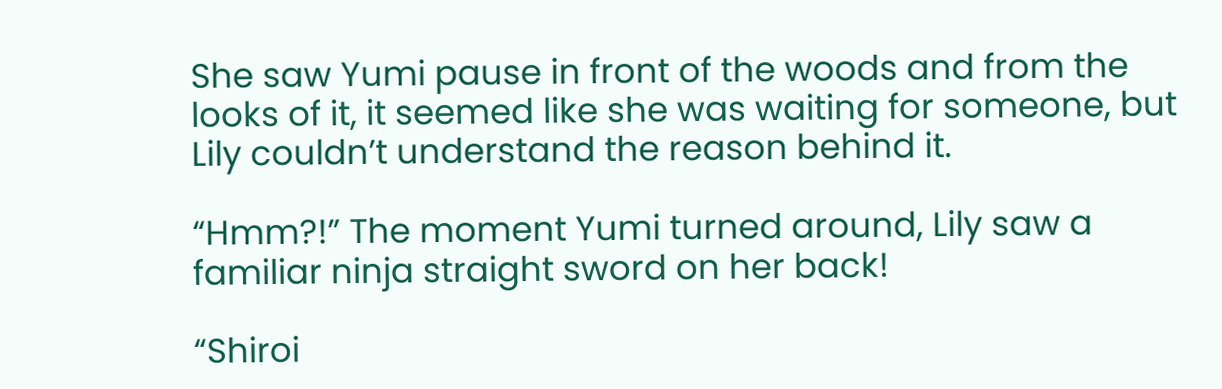She saw Yumi pause in front of the woods and from the looks of it, it seemed like she was waiting for someone, but Lily couldn’t understand the reason behind it.

“Hmm?!” The moment Yumi turned around, Lily saw a familiar ninja straight sword on her back!

“Shiroi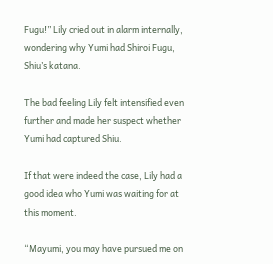Fugu!” Lily cried out in alarm internally, wondering why Yumi had Shiroi Fugu, Shiu’s katana.

The bad feeling Lily felt intensified even further and made her suspect whether Yumi had captured Shiu.

If that were indeed the case, Lily had a good idea who Yumi was waiting for at this moment.

“Mayumi, you may have pursued me on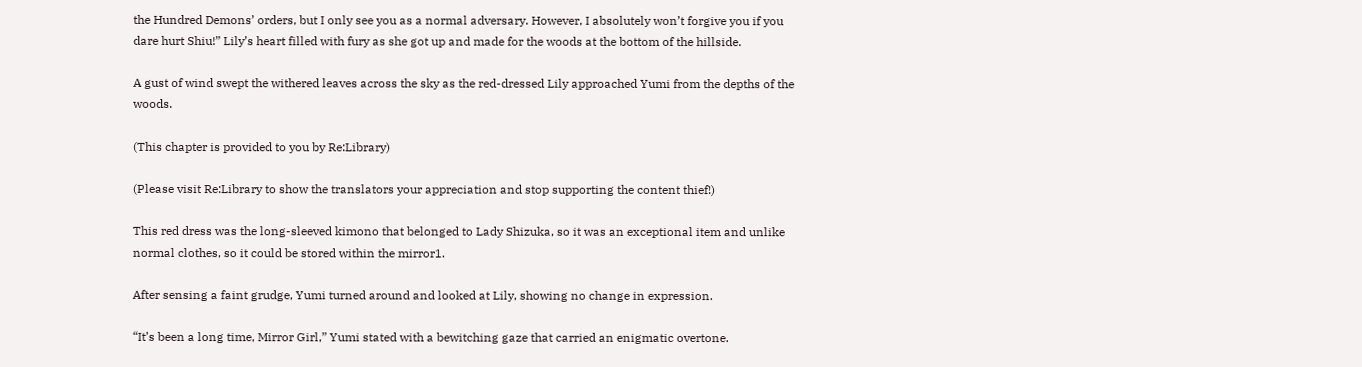the Hundred Demons’ orders, but I only see you as a normal adversary. However, I absolutely won’t forgive you if you dare hurt Shiu!” Lily’s heart filled with fury as she got up and made for the woods at the bottom of the hillside.

A gust of wind swept the withered leaves across the sky as the red-dressed Lily approached Yumi from the depths of the woods.

(This chapter is provided to you by Re:Library)

(Please visit Re:Library to show the translators your appreciation and stop supporting the content thief!)

This red dress was the long-sleeved kimono that belonged to Lady Shizuka, so it was an exceptional item and unlike normal clothes, so it could be stored within the mirror1.

After sensing a faint grudge, Yumi turned around and looked at Lily, showing no change in expression.

“It’s been a long time, Mirror Girl,” Yumi stated with a bewitching gaze that carried an enigmatic overtone.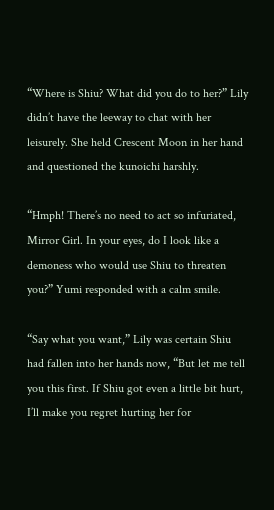“Where is Shiu? What did you do to her?” Lily didn’t have the leeway to chat with her leisurely. She held Crescent Moon in her hand and questioned the kunoichi harshly.

“Hmph! There’s no need to act so infuriated, Mirror Girl. In your eyes, do I look like a demoness who would use Shiu to threaten you?” Yumi responded with a calm smile.

“Say what you want,” Lily was certain Shiu had fallen into her hands now, “But let me tell you this first. If Shiu got even a little bit hurt, I’ll make you regret hurting her for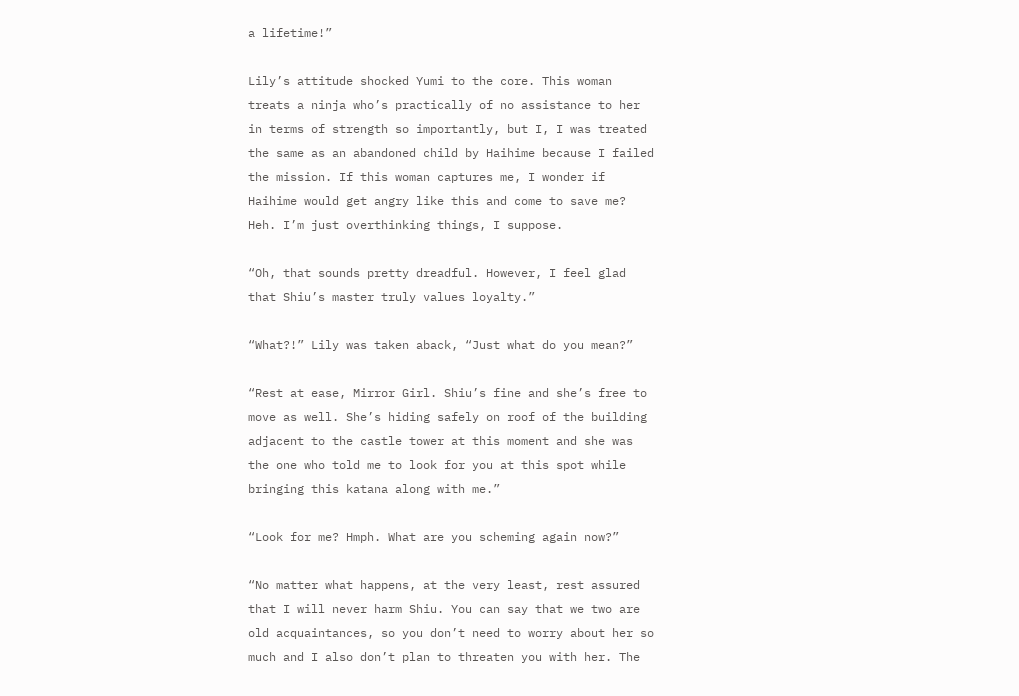a lifetime!”

Lily’s attitude shocked Yumi to the core. This woman treats a ninja who’s practically of no assistance to her in terms of strength so importantly, but I, I was treated the same as an abandoned child by Haihime because I failed the mission. If this woman captures me, I wonder if Haihime would get angry like this and come to save me? Heh. I’m just overthinking things, I suppose.

“Oh, that sounds pretty dreadful. However, I feel glad that Shiu’s master truly values loyalty.”

“What?!” Lily was taken aback, “Just what do you mean?”

“Rest at ease, Mirror Girl. Shiu’s fine and she’s free to move as well. She’s hiding safely on roof of the building adjacent to the castle tower at this moment and she was the one who told me to look for you at this spot while bringing this katana along with me.”

“Look for me? Hmph. What are you scheming again now?”

“No matter what happens, at the very least, rest assured that I will never harm Shiu. You can say that we two are old acquaintances, so you don’t need to worry about her so much and I also don’t plan to threaten you with her. The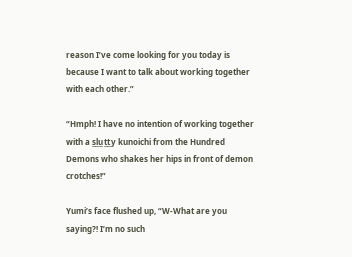reason I’ve come looking for you today is because I want to talk about working together with each other.”

“Hmph! I have no intention of working together with a s̲l̲u̲t̲t̲y kunoichi from the Hundred Demons who shakes her hips in front of demon crotches!”

Yumi’s face flushed up, “W-What are you saying?! I’m no such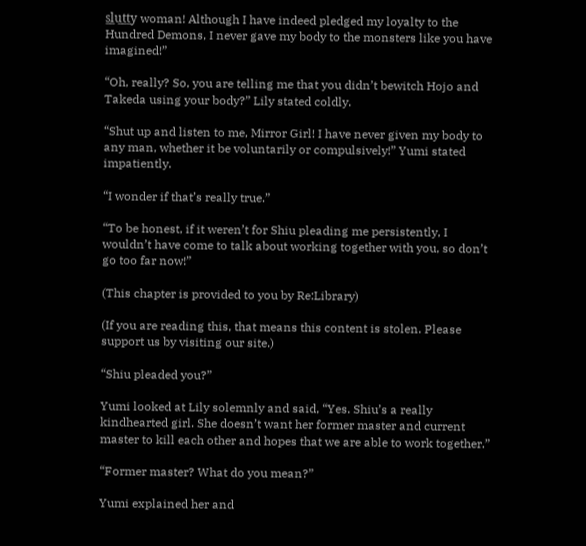s̲l̲u̲t̲t̲y woman! Although I have indeed pledged my loyalty to the Hundred Demons, I never gave my body to the monsters like you have imagined!”

“Oh, really? So, you are telling me that you didn’t bewitch Hojo and Takeda using your body?” Lily stated coldly.

“Shut up and listen to me, Mirror Girl! I have never given my body to any man, whether it be voluntarily or compulsively!” Yumi stated impatiently.

“I wonder if that’s really true.”

“To be honest, if it weren’t for Shiu pleading me persistently, I wouldn’t have come to talk about working together with you, so don’t go too far now!”

(This chapter is provided to you by Re:Library)

(If you are reading this, that means this content is stolen. Please support us by visiting our site.)

“Shiu pleaded you?”

Yumi looked at Lily solemnly and said, “Yes. Shiu’s a really kindhearted girl. She doesn’t want her former master and current master to kill each other and hopes that we are able to work together.”

“Former master? What do you mean?”

Yumi explained her and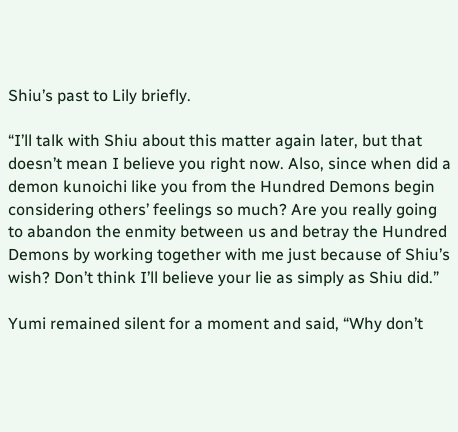Shiu’s past to Lily briefly.

“I’ll talk with Shiu about this matter again later, but that doesn’t mean I believe you right now. Also, since when did a demon kunoichi like you from the Hundred Demons begin considering others’ feelings so much? Are you really going to abandon the enmity between us and betray the Hundred Demons by working together with me just because of Shiu’s wish? Don’t think I’ll believe your lie as simply as Shiu did.”

Yumi remained silent for a moment and said, “Why don’t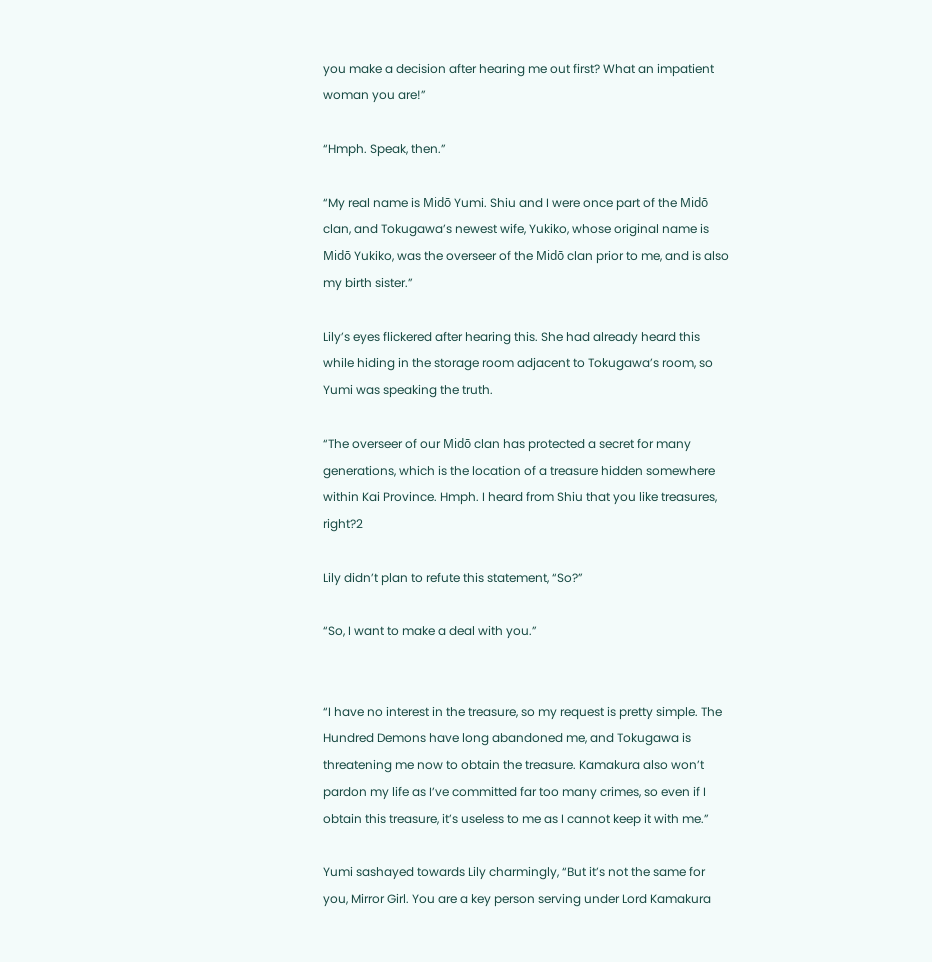you make a decision after hearing me out first? What an impatient woman you are!”

“Hmph. Speak, then.”

“My real name is Midō Yumi. Shiu and I were once part of the Midō clan, and Tokugawa’s newest wife, Yukiko, whose original name is Midō Yukiko, was the overseer of the Midō clan prior to me, and is also my birth sister.”

Lily’s eyes flickered after hearing this. She had already heard this while hiding in the storage room adjacent to Tokugawa’s room, so Yumi was speaking the truth.

“The overseer of our Midō clan has protected a secret for many generations, which is the location of a treasure hidden somewhere within Kai Province. Hmph. I heard from Shiu that you like treasures, right?2

Lily didn’t plan to refute this statement, “So?”

“So, I want to make a deal with you.”


“I have no interest in the treasure, so my request is pretty simple. The Hundred Demons have long abandoned me, and Tokugawa is threatening me now to obtain the treasure. Kamakura also won’t pardon my life as I’ve committed far too many crimes, so even if I obtain this treasure, it’s useless to me as I cannot keep it with me.”

Yumi sashayed towards Lily charmingly, “But it’s not the same for you, Mirror Girl. You are a key person serving under Lord Kamakura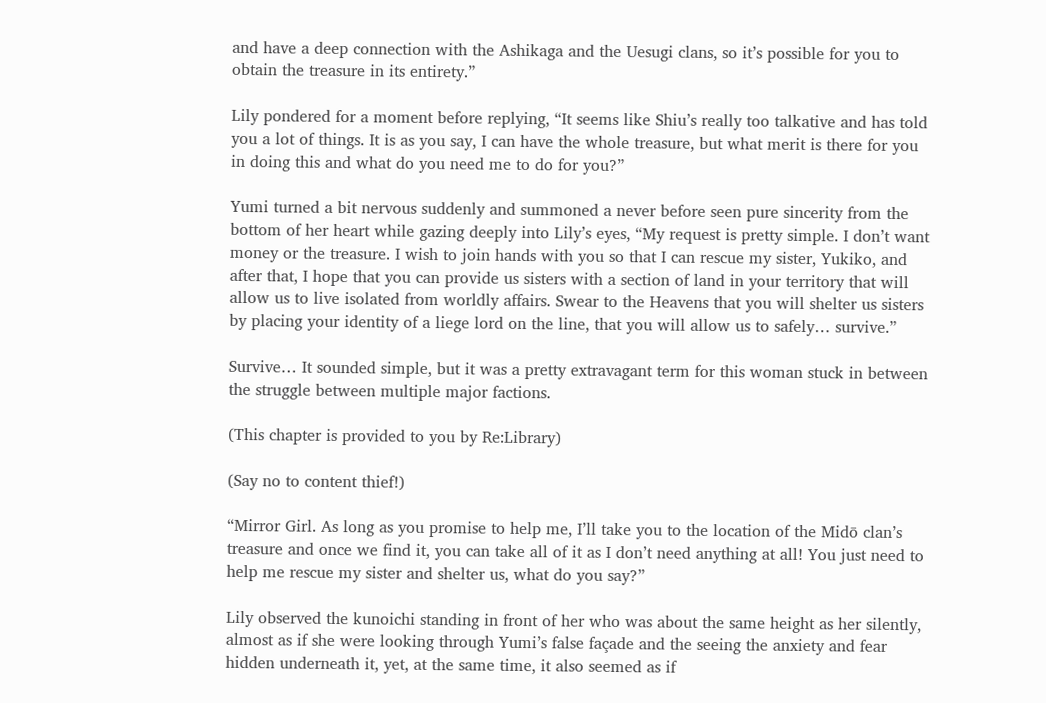and have a deep connection with the Ashikaga and the Uesugi clans, so it’s possible for you to obtain the treasure in its entirety.”

Lily pondered for a moment before replying, “It seems like Shiu’s really too talkative and has told you a lot of things. It is as you say, I can have the whole treasure, but what merit is there for you in doing this and what do you need me to do for you?”

Yumi turned a bit nervous suddenly and summoned a never before seen pure sincerity from the bottom of her heart while gazing deeply into Lily’s eyes, “My request is pretty simple. I don’t want money or the treasure. I wish to join hands with you so that I can rescue my sister, Yukiko, and after that, I hope that you can provide us sisters with a section of land in your territory that will allow us to live isolated from worldly affairs. Swear to the Heavens that you will shelter us sisters by placing your identity of a liege lord on the line, that you will allow us to safely… survive.”

Survive… It sounded simple, but it was a pretty extravagant term for this woman stuck in between the struggle between multiple major factions.

(This chapter is provided to you by Re:Library)

(Say no to content thief!)

“Mirror Girl. As long as you promise to help me, I’ll take you to the location of the Midō clan’s treasure and once we find it, you can take all of it as I don’t need anything at all! You just need to help me rescue my sister and shelter us, what do you say?”

Lily observed the kunoichi standing in front of her who was about the same height as her silently, almost as if she were looking through Yumi’s false façade and the seeing the anxiety and fear hidden underneath it, yet, at the same time, it also seemed as if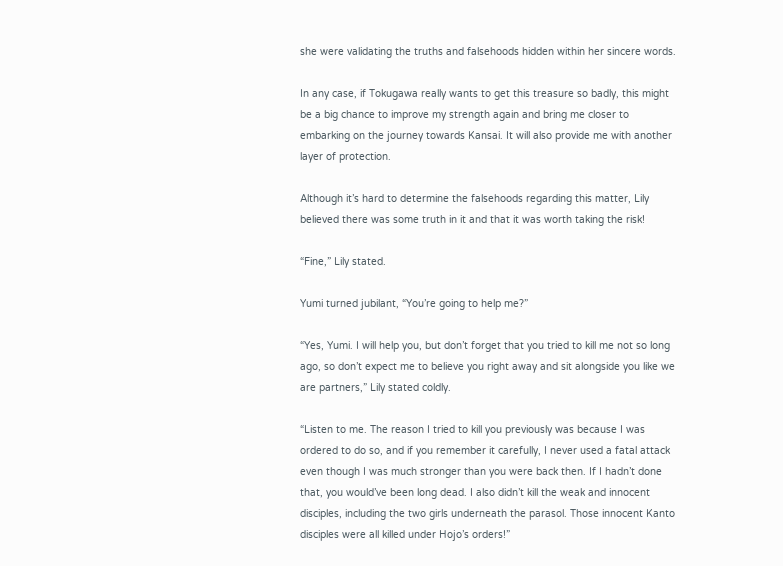she were validating the truths and falsehoods hidden within her sincere words.

In any case, if Tokugawa really wants to get this treasure so badly, this might be a big chance to improve my strength again and bring me closer to embarking on the journey towards Kansai. It will also provide me with another layer of protection.

Although it’s hard to determine the falsehoods regarding this matter, Lily believed there was some truth in it and that it was worth taking the risk!

“Fine,” Lily stated.

Yumi turned jubilant, “You’re going to help me?”

“Yes, Yumi. I will help you, but don’t forget that you tried to kill me not so long ago, so don’t expect me to believe you right away and sit alongside you like we are partners,” Lily stated coldly.

“Listen to me. The reason I tried to kill you previously was because I was ordered to do so, and if you remember it carefully, I never used a fatal attack even though I was much stronger than you were back then. If I hadn’t done that, you would’ve been long dead. I also didn’t kill the weak and innocent disciples, including the two girls underneath the parasol. Those innocent Kanto disciples were all killed under Hojo’s orders!”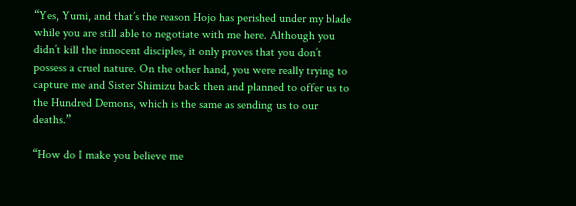“Yes, Yumi, and that’s the reason Hojo has perished under my blade while you are still able to negotiate with me here. Although you didn’t kill the innocent disciples, it only proves that you don’t possess a cruel nature. On the other hand, you were really trying to capture me and Sister Shimizu back then and planned to offer us to the Hundred Demons, which is the same as sending us to our deaths.”

“How do I make you believe me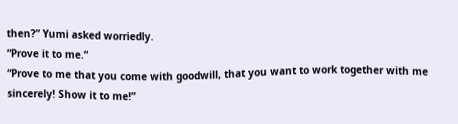then?” Yumi asked worriedly.
“Prove it to me.”
“Prove to me that you come with goodwill, that you want to work together with me sincerely! Show it to me!”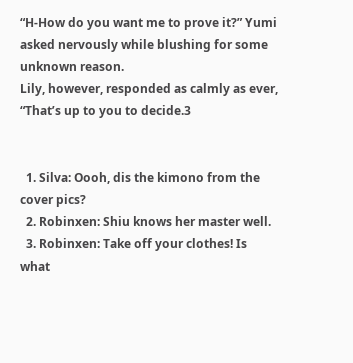“H-How do you want me to prove it?” Yumi asked nervously while blushing for some unknown reason.
Lily, however, responded as calmly as ever, “That’s up to you to decide.3


  1. Silva: Oooh, dis the kimono from the cover pics?
  2. Robinxen: Shiu knows her master well.
  3. Robinxen: Take off your clothes! Is what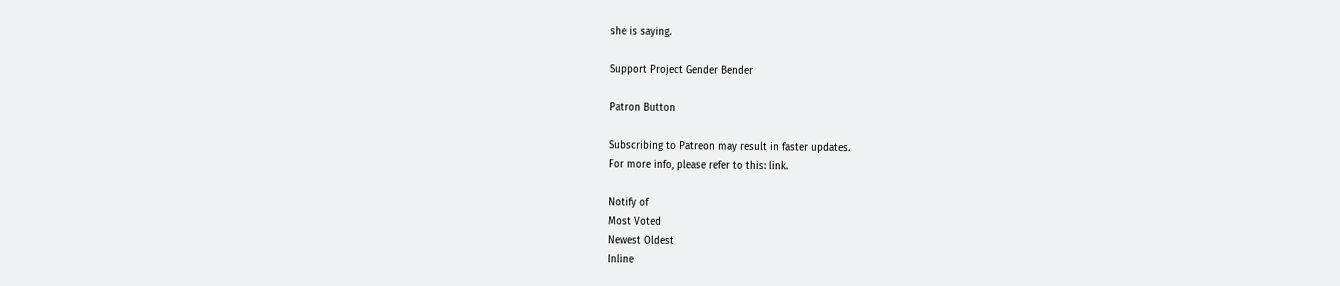she is saying.

Support Project Gender Bender

Patron Button

Subscribing to Patreon may result in faster updates.
For more info, please refer to this: link.

Notify of
Most Voted
Newest Oldest
Inline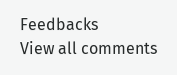Feedbacks
View all comments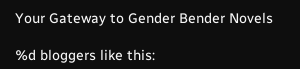Your Gateway to Gender Bender Novels

%d bloggers like this: